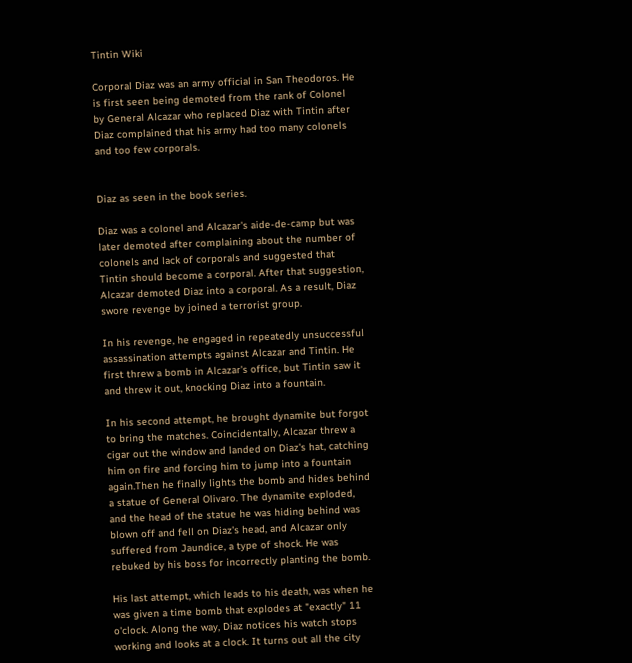Tintin Wiki

Corporal Diaz was an army official in San Theodoros. He is first seen being demoted from the rank of Colonel by General Alcazar who replaced Diaz with Tintin after Diaz complained that his army had too many colonels and too few corporals.


Diaz as seen in the book series.

Diaz was a colonel and Alcazar's aide-de-camp but was later demoted after complaining about the number of colonels and lack of corporals and suggested that Tintin should become a corporal. After that suggestion, Alcazar demoted Diaz into a corporal. As a result, Diaz swore revenge by joined a terrorist group.

In his revenge, he engaged in repeatedly unsuccessful assassination attempts against Alcazar and Tintin. He first threw a bomb in Alcazar's office, but Tintin saw it and threw it out, knocking Diaz into a fountain.

In his second attempt, he brought dynamite but forgot to bring the matches. Coincidentally, Alcazar threw a cigar out the window and landed on Diaz's hat, catching him on fire and forcing him to jump into a fountain again.Then he finally lights the bomb and hides behind a statue of General Olivaro. The dynamite exploded, and the head of the statue he was hiding behind was blown off and fell on Diaz's head, and Alcazar only suffered from Jaundice, a type of shock. He was rebuked by his boss for incorrectly planting the bomb.

His last attempt, which leads to his death, was when he was given a time bomb that explodes at "exactly" 11 o'clock. Along the way, Diaz notices his watch stops working and looks at a clock. It turns out all the city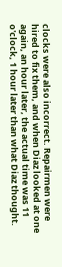clocks were also incorrect. Repairmen were hired to fix them, and when Diaz looked at one again, an hour later, the actual time was 11 o'clock, 1 hour later than what Diaz thought.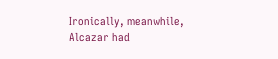Ironically, meanwhile, Alcazar had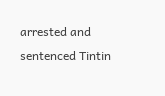arrested and sentenced Tintin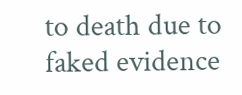to death due to faked evidence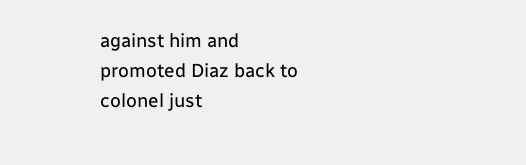against him and promoted Diaz back to colonel just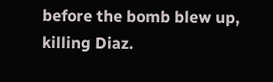before the bomb blew up, killing Diaz.